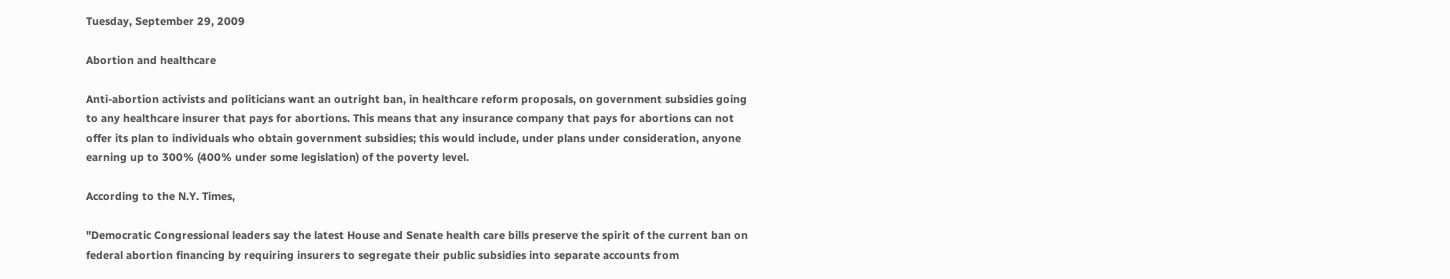Tuesday, September 29, 2009

Abortion and healthcare

Anti-abortion activists and politicians want an outright ban, in healthcare reform proposals, on government subsidies going to any healthcare insurer that pays for abortions. This means that any insurance company that pays for abortions can not offer its plan to individuals who obtain government subsidies; this would include, under plans under consideration, anyone earning up to 300% (400% under some legislation) of the poverty level.

According to the N.Y. Times,

"Democratic Congressional leaders say the latest House and Senate health care bills preserve the spirit of the current ban on federal abortion financing by requiring insurers to segregate their public subsidies into separate accounts from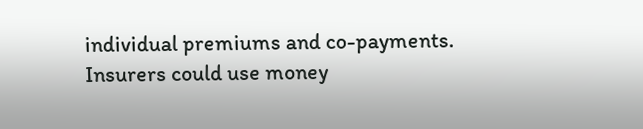individual premiums and co-payments. Insurers could use money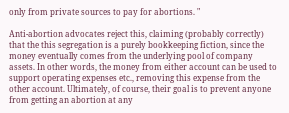only from private sources to pay for abortions. "

Anti-abortion advocates reject this, claiming (probably correctly) that the this segregation is a purely bookkeeping fiction, since the money eventually comes from the underlying pool of company assets. In other words, the money from either account can be used to support operating expenses etc., removing this expense from the other account. Ultimately, of course, their goal is to prevent anyone from getting an abortion at any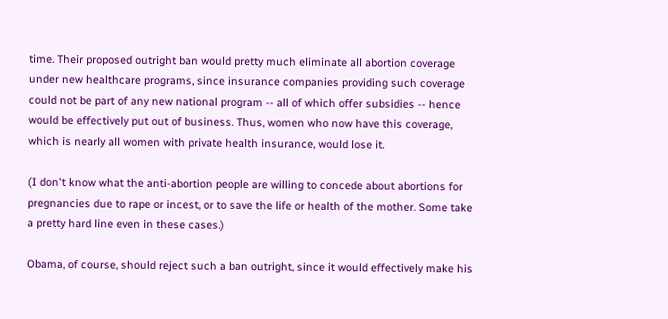time. Their proposed outright ban would pretty much eliminate all abortion coverage under new healthcare programs, since insurance companies providing such coverage could not be part of any new national program -- all of which offer subsidies -- hence would be effectively put out of business. Thus, women who now have this coverage, which is nearly all women with private health insurance, would lose it.

(I don't know what the anti-abortion people are willing to concede about abortions for pregnancies due to rape or incest, or to save the life or health of the mother. Some take a pretty hard line even in these cases.)

Obama, of course, should reject such a ban outright, since it would effectively make his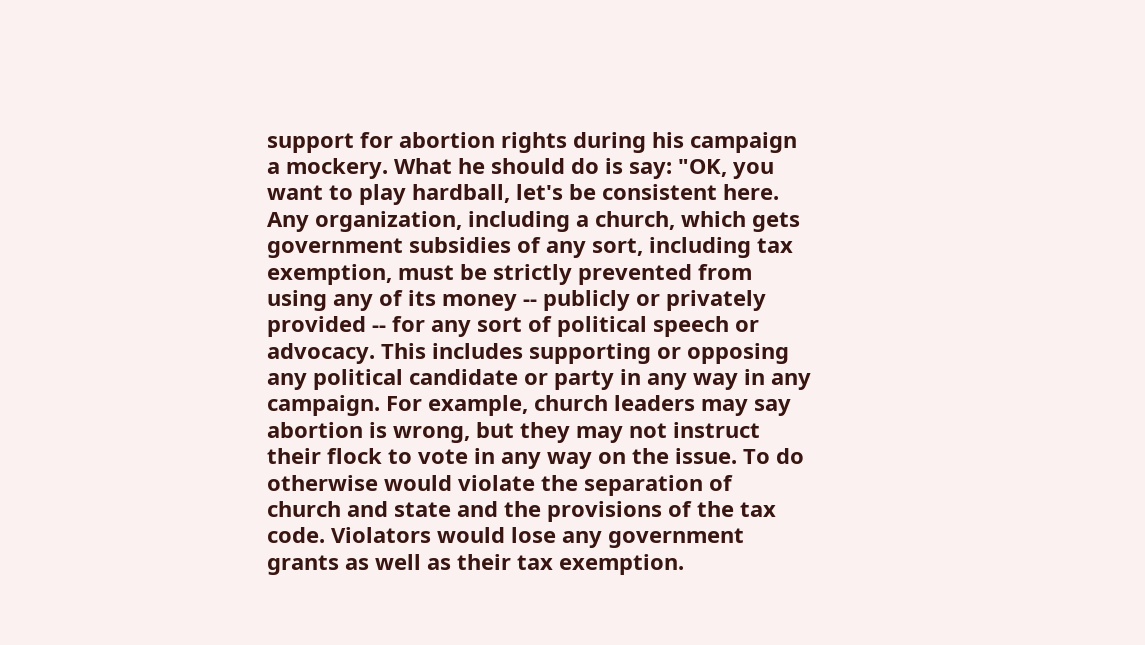support for abortion rights during his campaign a mockery. What he should do is say: "OK, you want to play hardball, let's be consistent here. Any organization, including a church, which gets government subsidies of any sort, including tax exemption, must be strictly prevented from using any of its money -- publicly or privately provided -- for any sort of political speech or advocacy. This includes supporting or opposing any political candidate or party in any way in any campaign. For example, church leaders may say abortion is wrong, but they may not instruct their flock to vote in any way on the issue. To do otherwise would violate the separation of church and state and the provisions of the tax code. Violators would lose any government grants as well as their tax exemption.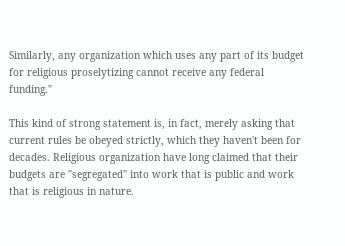Similarly, any organization which uses any part of its budget for religious proselytizing cannot receive any federal funding."

This kind of strong statement is, in fact, merely asking that current rules be obeyed strictly, which they haven't been for decades. Religious organization have long claimed that their budgets are "segregated" into work that is public and work that is religious in nature.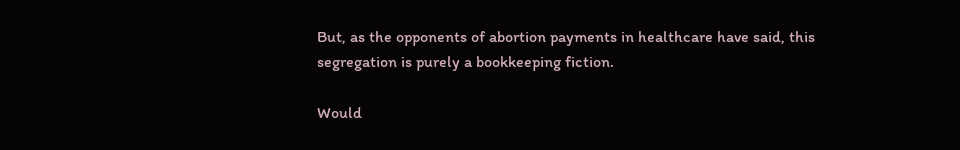But, as the opponents of abortion payments in healthcare have said, this segregation is purely a bookkeeping fiction.

Would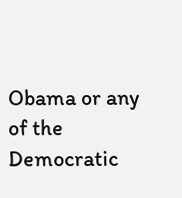Obama or any of the Democratic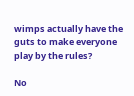wimps actually have the guts to make everyone play by the rules?

No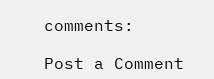comments:

Post a Comment